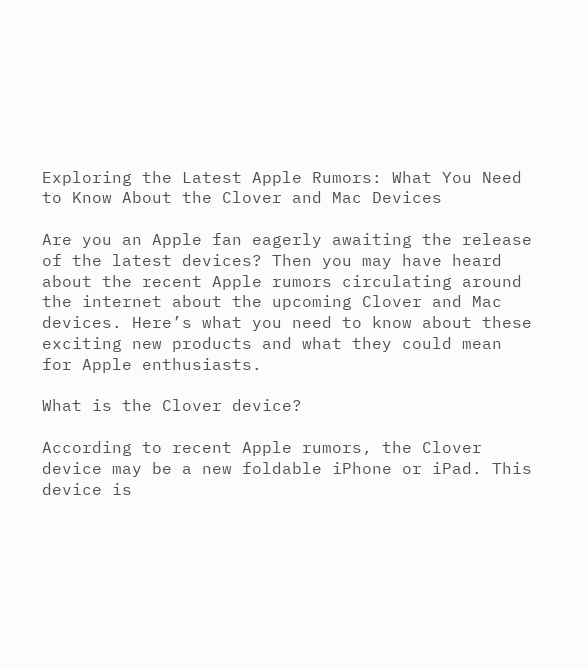Exploring the Latest Apple Rumors: What You Need to Know About the Clover and Mac Devices

Are you an Apple fan eagerly awaiting the release of the latest devices? Then you may have heard about the recent Apple rumors circulating around the internet about the upcoming Clover and Mac devices. Here’s what you need to know about these exciting new products and what they could mean for Apple enthusiasts.

What is the Clover device?

According to recent Apple rumors, the Clover device may be a new foldable iPhone or iPad. This device is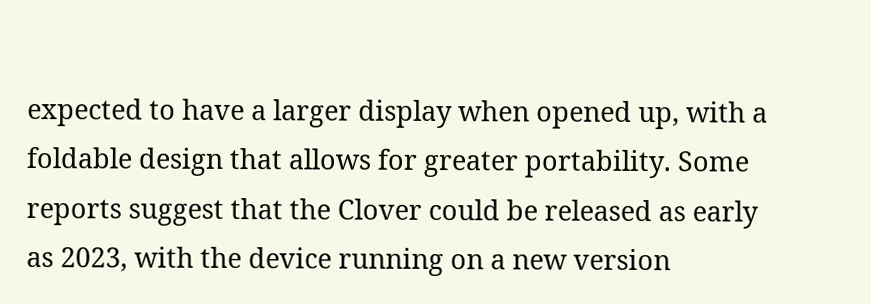expected to have a larger display when opened up, with a foldable design that allows for greater portability. Some reports suggest that the Clover could be released as early as 2023, with the device running on a new version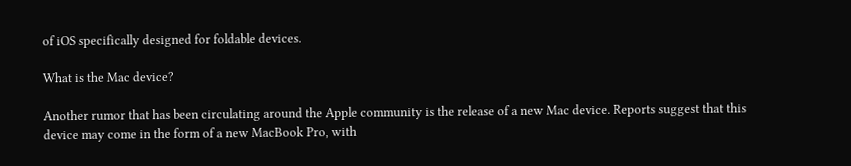of iOS specifically designed for foldable devices.

What is the Mac device?

Another rumor that has been circulating around the Apple community is the release of a new Mac device. Reports suggest that this device may come in the form of a new MacBook Pro, with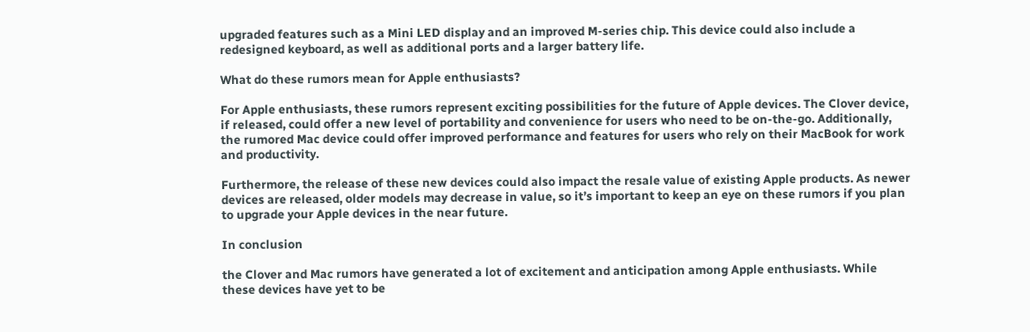upgraded features such as a Mini LED display and an improved M-series chip. This device could also include a redesigned keyboard, as well as additional ports and a larger battery life.

What do these rumors mean for Apple enthusiasts?

For Apple enthusiasts, these rumors represent exciting possibilities for the future of Apple devices. The Clover device, if released, could offer a new level of portability and convenience for users who need to be on-the-go. Additionally, the rumored Mac device could offer improved performance and features for users who rely on their MacBook for work and productivity.

Furthermore, the release of these new devices could also impact the resale value of existing Apple products. As newer devices are released, older models may decrease in value, so it’s important to keep an eye on these rumors if you plan to upgrade your Apple devices in the near future.

In conclusion

the Clover and Mac rumors have generated a lot of excitement and anticipation among Apple enthusiasts. While these devices have yet to be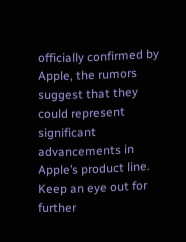officially confirmed by Apple, the rumors suggest that they could represent significant advancements in Apple’s product line. Keep an eye out for further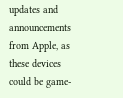updates and announcements from Apple, as these devices could be game-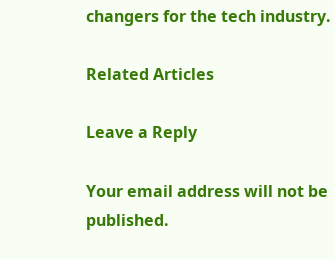changers for the tech industry.

Related Articles

Leave a Reply

Your email address will not be published.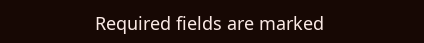Required fields are marked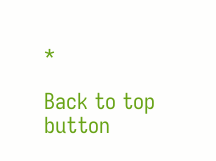*

Back to top button